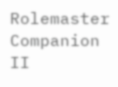Rolemaster Companion II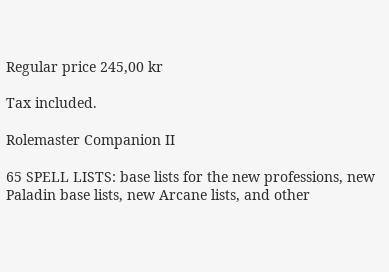Regular price 245,00 kr

Tax included.

Rolemaster Companion II

65 SPELL LISTS: base lists for the new professions, new Paladin base lists, new Arcane lists, and other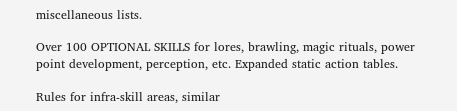miscellaneous lists.

Over 100 OPTIONAL SKILLS for lores, brawling, magic rituals, power point development, perception, etc. Expanded static action tables.

Rules for infra-skill areas, similar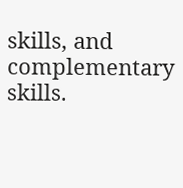skills, and complementary skills.